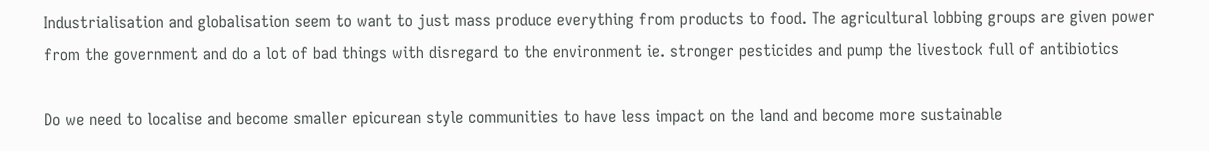Industrialisation and globalisation seem to want to just mass produce everything from products to food. The agricultural lobbing groups are given power from the government and do a lot of bad things with disregard to the environment ie. stronger pesticides and pump the livestock full of antibiotics

Do we need to localise and become smaller epicurean style communities to have less impact on the land and become more sustainable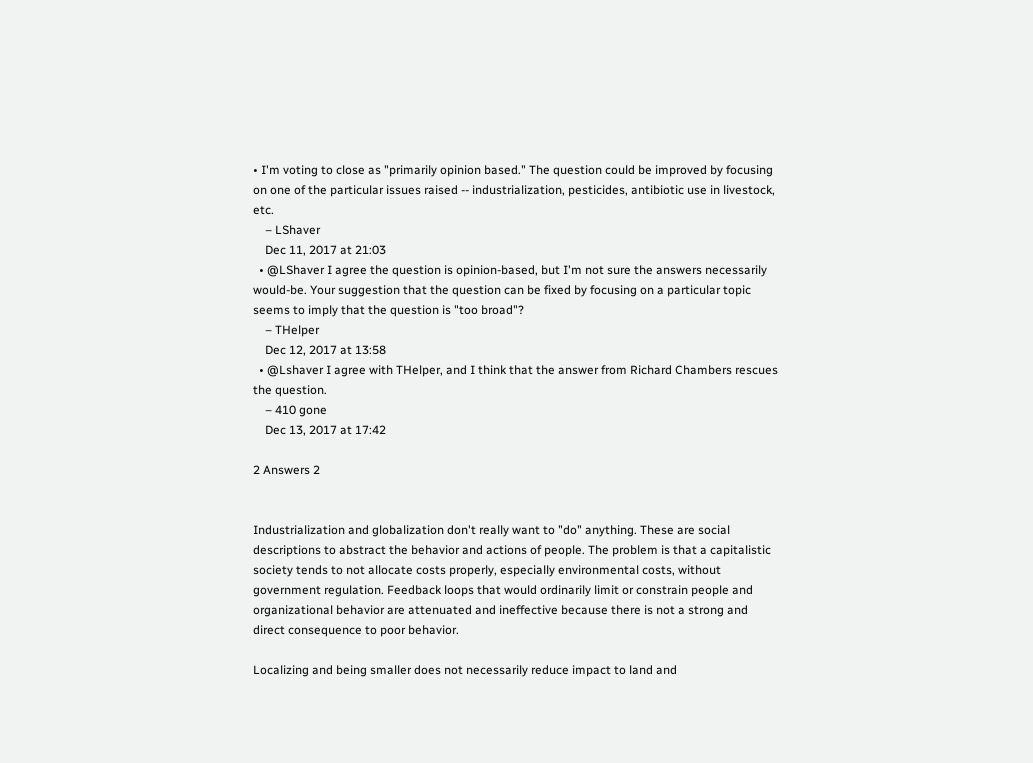• I'm voting to close as "primarily opinion based." The question could be improved by focusing on one of the particular issues raised -- industrialization, pesticides, antibiotic use in livestock, etc.
    – LShaver
    Dec 11, 2017 at 21:03
  • @LShaver I agree the question is opinion-based, but I'm not sure the answers necessarily would-be. Your suggestion that the question can be fixed by focusing on a particular topic seems to imply that the question is "too broad"?
    – THelper
    Dec 12, 2017 at 13:58
  • @Lshaver I agree with THelper, and I think that the answer from Richard Chambers rescues the question.
    – 410 gone
    Dec 13, 2017 at 17:42

2 Answers 2


Industrialization and globalization don't really want to "do" anything. These are social descriptions to abstract the behavior and actions of people. The problem is that a capitalistic society tends to not allocate costs properly, especially environmental costs, without government regulation. Feedback loops that would ordinarily limit or constrain people and organizational behavior are attenuated and ineffective because there is not a strong and direct consequence to poor behavior.

Localizing and being smaller does not necessarily reduce impact to land and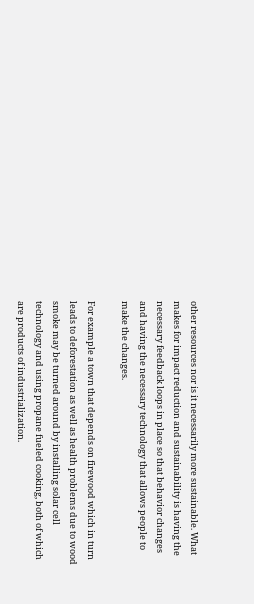other resources nor is it necessarily more sustainable. What makes for impact reduction and sustainability is having the necessary feedback loops in place so that behavior changes and having the necessary technology that allows people to make the changes.

For example a town that depends on firewood which in turn leads to deforestation as well as health problems due to wood smoke may be turned around by installing solar cell technology and using propane fueled cooking, both of which are products of industrialization.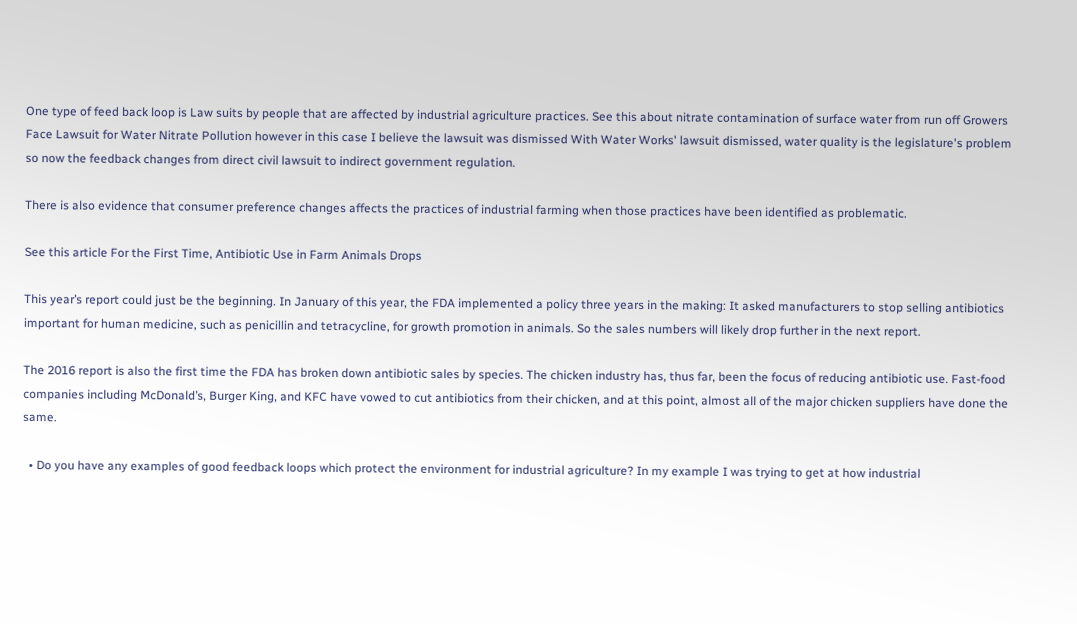One type of feed back loop is Law suits by people that are affected by industrial agriculture practices. See this about nitrate contamination of surface water from run off Growers Face Lawsuit for Water Nitrate Pollution however in this case I believe the lawsuit was dismissed With Water Works' lawsuit dismissed, water quality is the legislature's problem so now the feedback changes from direct civil lawsuit to indirect government regulation.

There is also evidence that consumer preference changes affects the practices of industrial farming when those practices have been identified as problematic.

See this article For the First Time, Antibiotic Use in Farm Animals Drops

This year’s report could just be the beginning. In January of this year, the FDA implemented a policy three years in the making: It asked manufacturers to stop selling antibiotics important for human medicine, such as penicillin and tetracycline, for growth promotion in animals. So the sales numbers will likely drop further in the next report.

The 2016 report is also the first time the FDA has broken down antibiotic sales by species. The chicken industry has, thus far, been the focus of reducing antibiotic use. Fast-food companies including McDonald’s, Burger King, and KFC have vowed to cut antibiotics from their chicken, and at this point, almost all of the major chicken suppliers have done the same.

  • Do you have any examples of good feedback loops which protect the environment for industrial agriculture? In my example I was trying to get at how industrial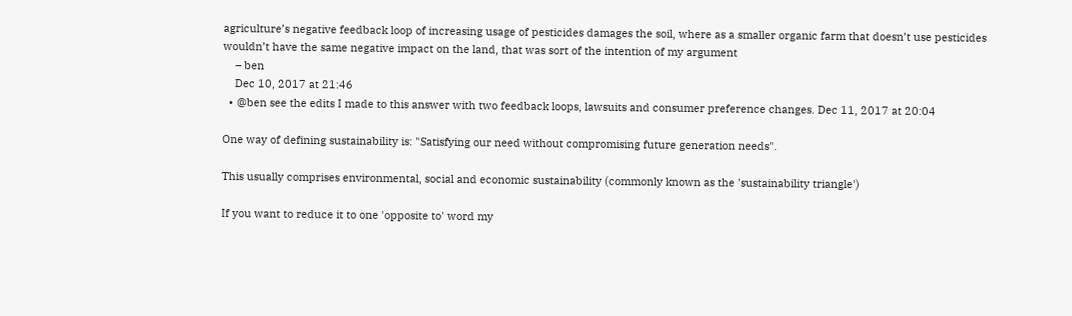agriculture’s negative feedback loop of increasing usage of pesticides damages the soil, where as a smaller organic farm that doesn’t use pesticides wouldn’t have the same negative impact on the land, that was sort of the intention of my argument
    – ben
    Dec 10, 2017 at 21:46
  • @ben see the edits I made to this answer with two feedback loops, lawsuits and consumer preference changes. Dec 11, 2017 at 20:04

One way of defining sustainability is: "Satisfying our need without compromising future generation needs".

This usually comprises environmental, social and economic sustainability (commonly known as the 'sustainability triangle')

If you want to reduce it to one 'opposite to' word my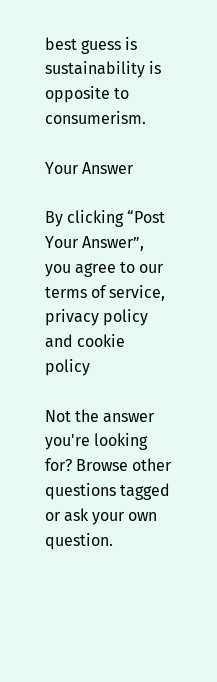best guess is sustainability is opposite to consumerism.

Your Answer

By clicking “Post Your Answer”, you agree to our terms of service, privacy policy and cookie policy

Not the answer you're looking for? Browse other questions tagged or ask your own question.